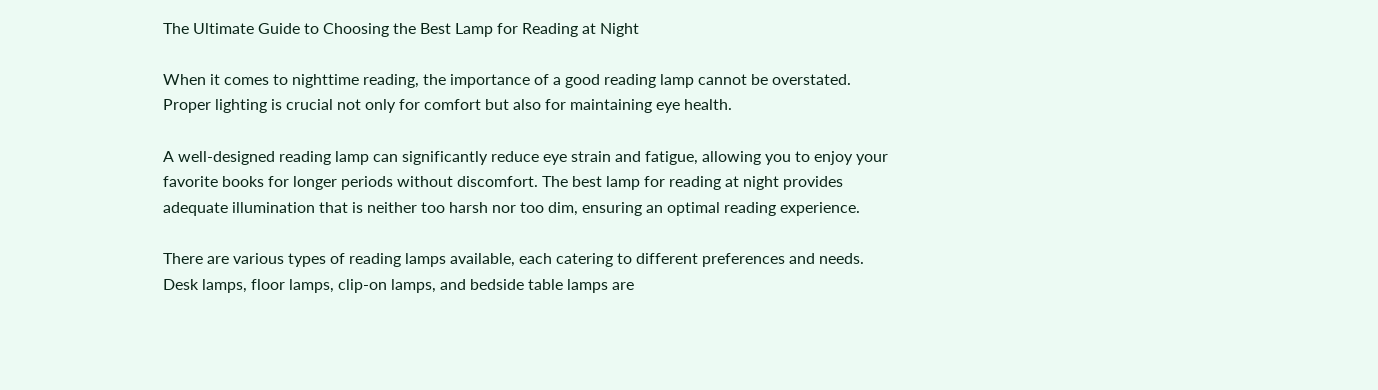The Ultimate Guide to Choosing the Best Lamp for Reading at Night

When it comes to nighttime reading, the importance of a good reading lamp cannot be overstated. Proper lighting is crucial not only for comfort but also for maintaining eye health.

A well-designed reading lamp can significantly reduce eye strain and fatigue, allowing you to enjoy your favorite books for longer periods without discomfort. The best lamp for reading at night provides adequate illumination that is neither too harsh nor too dim, ensuring an optimal reading experience.

There are various types of reading lamps available, each catering to different preferences and needs. Desk lamps, floor lamps, clip-on lamps, and bedside table lamps are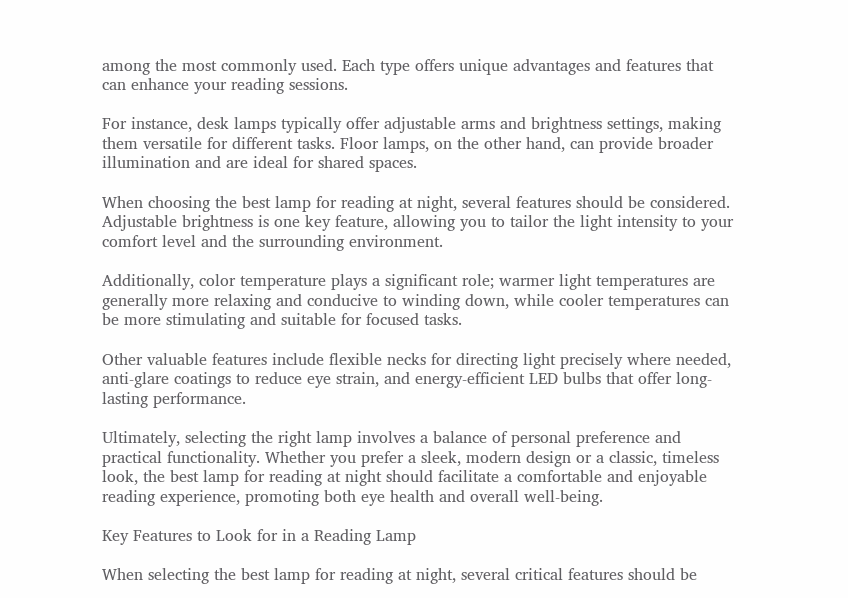among the most commonly used. Each type offers unique advantages and features that can enhance your reading sessions.

For instance, desk lamps typically offer adjustable arms and brightness settings, making them versatile for different tasks. Floor lamps, on the other hand, can provide broader illumination and are ideal for shared spaces.

When choosing the best lamp for reading at night, several features should be considered. Adjustable brightness is one key feature, allowing you to tailor the light intensity to your comfort level and the surrounding environment.

Additionally, color temperature plays a significant role; warmer light temperatures are generally more relaxing and conducive to winding down, while cooler temperatures can be more stimulating and suitable for focused tasks.

Other valuable features include flexible necks for directing light precisely where needed, anti-glare coatings to reduce eye strain, and energy-efficient LED bulbs that offer long-lasting performance.

Ultimately, selecting the right lamp involves a balance of personal preference and practical functionality. Whether you prefer a sleek, modern design or a classic, timeless look, the best lamp for reading at night should facilitate a comfortable and enjoyable reading experience, promoting both eye health and overall well-being.

Key Features to Look for in a Reading Lamp

When selecting the best lamp for reading at night, several critical features should be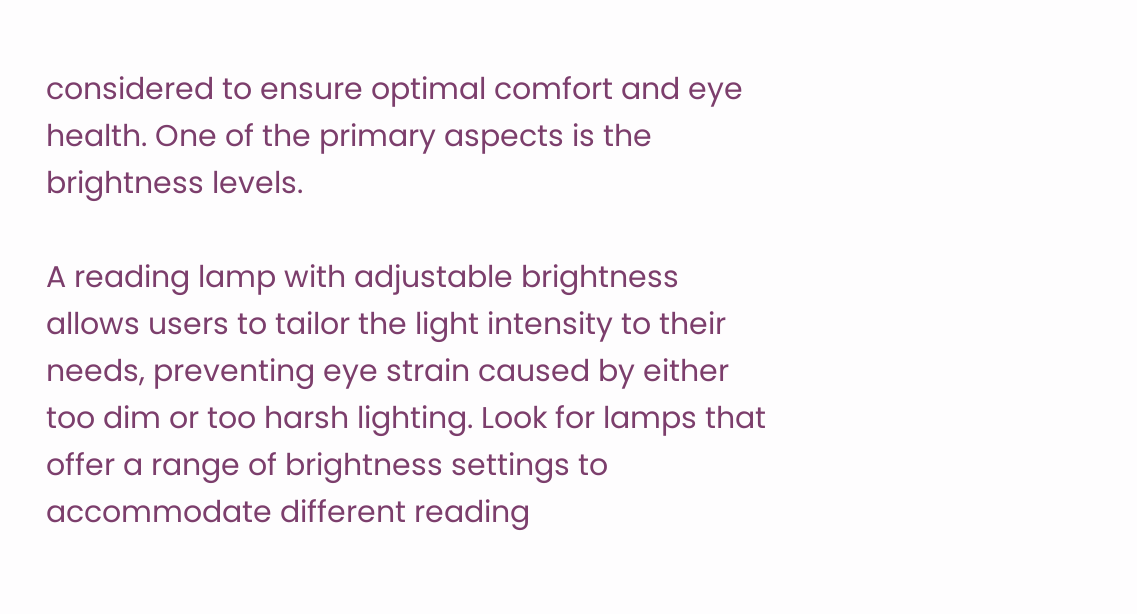considered to ensure optimal comfort and eye health. One of the primary aspects is the brightness levels.

A reading lamp with adjustable brightness allows users to tailor the light intensity to their needs, preventing eye strain caused by either too dim or too harsh lighting. Look for lamps that offer a range of brightness settings to accommodate different reading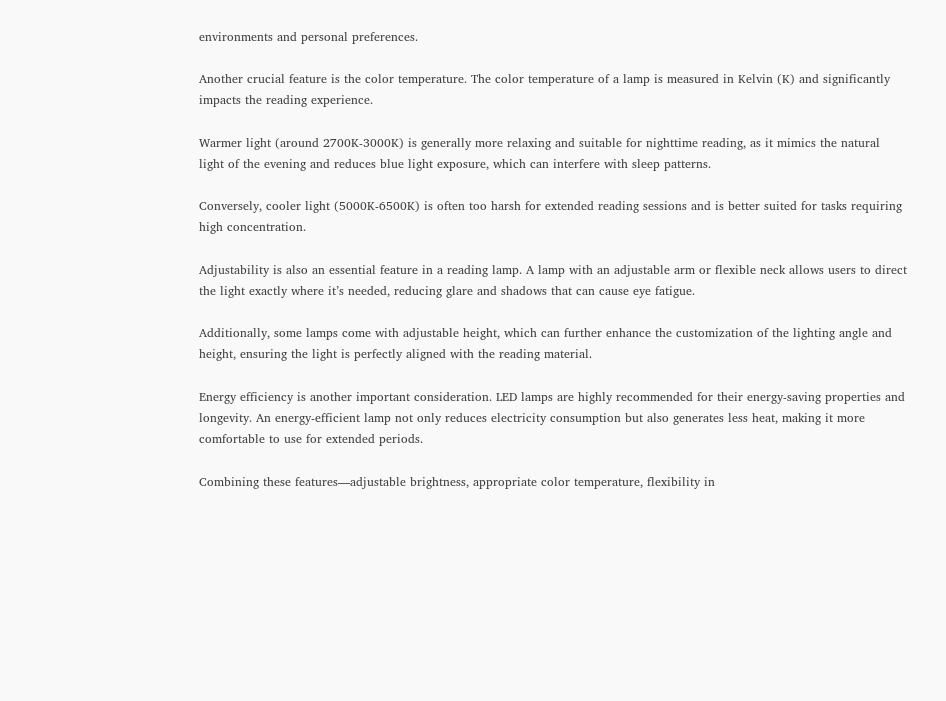environments and personal preferences.

Another crucial feature is the color temperature. The color temperature of a lamp is measured in Kelvin (K) and significantly impacts the reading experience.

Warmer light (around 2700K-3000K) is generally more relaxing and suitable for nighttime reading, as it mimics the natural light of the evening and reduces blue light exposure, which can interfere with sleep patterns.

Conversely, cooler light (5000K-6500K) is often too harsh for extended reading sessions and is better suited for tasks requiring high concentration.

Adjustability is also an essential feature in a reading lamp. A lamp with an adjustable arm or flexible neck allows users to direct the light exactly where it’s needed, reducing glare and shadows that can cause eye fatigue.

Additionally, some lamps come with adjustable height, which can further enhance the customization of the lighting angle and height, ensuring the light is perfectly aligned with the reading material.

Energy efficiency is another important consideration. LED lamps are highly recommended for their energy-saving properties and longevity. An energy-efficient lamp not only reduces electricity consumption but also generates less heat, making it more comfortable to use for extended periods.

Combining these features—adjustable brightness, appropriate color temperature, flexibility in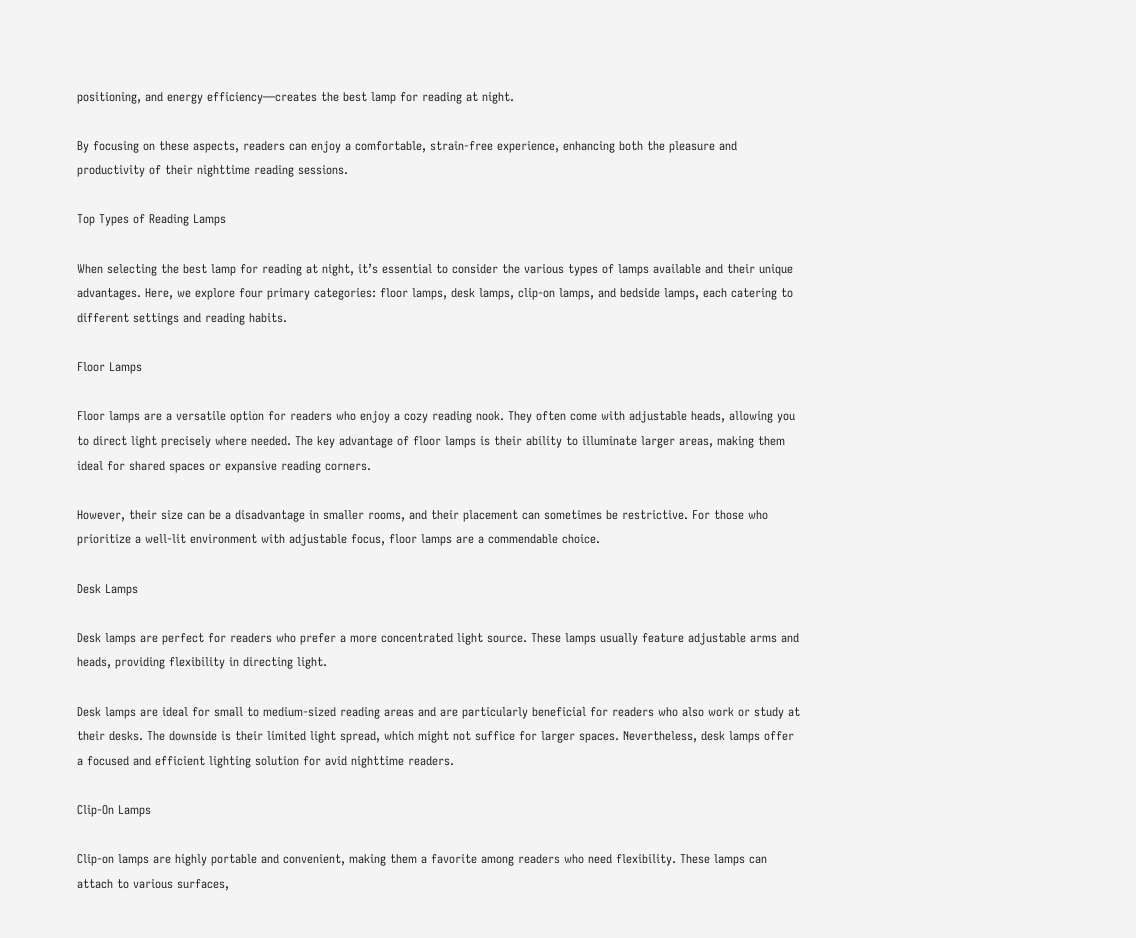positioning, and energy efficiency—creates the best lamp for reading at night.

By focusing on these aspects, readers can enjoy a comfortable, strain-free experience, enhancing both the pleasure and productivity of their nighttime reading sessions.

Top Types of Reading Lamps

When selecting the best lamp for reading at night, it’s essential to consider the various types of lamps available and their unique advantages. Here, we explore four primary categories: floor lamps, desk lamps, clip-on lamps, and bedside lamps, each catering to different settings and reading habits.

Floor Lamps

Floor lamps are a versatile option for readers who enjoy a cozy reading nook. They often come with adjustable heads, allowing you to direct light precisely where needed. The key advantage of floor lamps is their ability to illuminate larger areas, making them ideal for shared spaces or expansive reading corners.

However, their size can be a disadvantage in smaller rooms, and their placement can sometimes be restrictive. For those who prioritize a well-lit environment with adjustable focus, floor lamps are a commendable choice.

Desk Lamps

Desk lamps are perfect for readers who prefer a more concentrated light source. These lamps usually feature adjustable arms and heads, providing flexibility in directing light.

Desk lamps are ideal for small to medium-sized reading areas and are particularly beneficial for readers who also work or study at their desks. The downside is their limited light spread, which might not suffice for larger spaces. Nevertheless, desk lamps offer a focused and efficient lighting solution for avid nighttime readers.

Clip-On Lamps

Clip-on lamps are highly portable and convenient, making them a favorite among readers who need flexibility. These lamps can attach to various surfaces,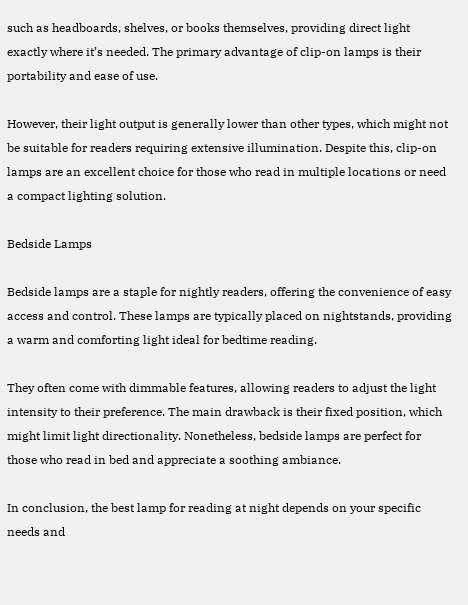such as headboards, shelves, or books themselves, providing direct light exactly where it’s needed. The primary advantage of clip-on lamps is their portability and ease of use.

However, their light output is generally lower than other types, which might not be suitable for readers requiring extensive illumination. Despite this, clip-on lamps are an excellent choice for those who read in multiple locations or need a compact lighting solution.

Bedside Lamps

Bedside lamps are a staple for nightly readers, offering the convenience of easy access and control. These lamps are typically placed on nightstands, providing a warm and comforting light ideal for bedtime reading.

They often come with dimmable features, allowing readers to adjust the light intensity to their preference. The main drawback is their fixed position, which might limit light directionality. Nonetheless, bedside lamps are perfect for those who read in bed and appreciate a soothing ambiance.

In conclusion, the best lamp for reading at night depends on your specific needs and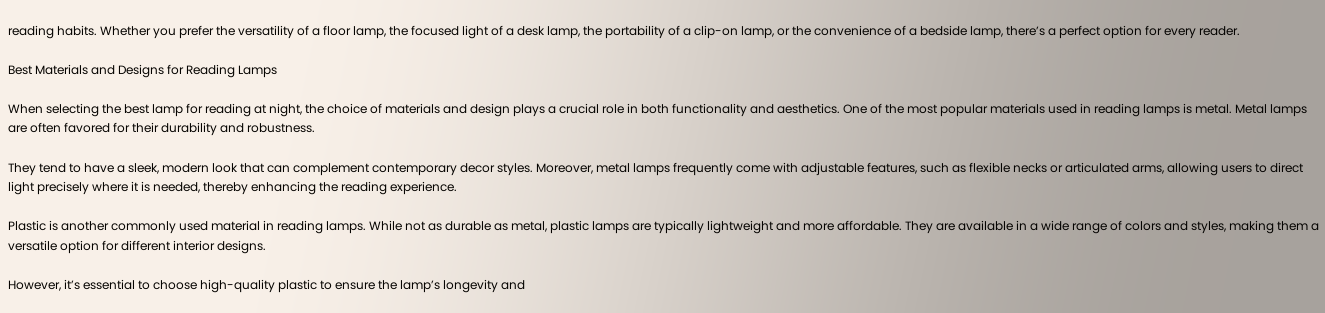reading habits. Whether you prefer the versatility of a floor lamp, the focused light of a desk lamp, the portability of a clip-on lamp, or the convenience of a bedside lamp, there’s a perfect option for every reader.

Best Materials and Designs for Reading Lamps

When selecting the best lamp for reading at night, the choice of materials and design plays a crucial role in both functionality and aesthetics. One of the most popular materials used in reading lamps is metal. Metal lamps are often favored for their durability and robustness.

They tend to have a sleek, modern look that can complement contemporary decor styles. Moreover, metal lamps frequently come with adjustable features, such as flexible necks or articulated arms, allowing users to direct light precisely where it is needed, thereby enhancing the reading experience.

Plastic is another commonly used material in reading lamps. While not as durable as metal, plastic lamps are typically lightweight and more affordable. They are available in a wide range of colors and styles, making them a versatile option for different interior designs.

However, it’s essential to choose high-quality plastic to ensure the lamp’s longevity and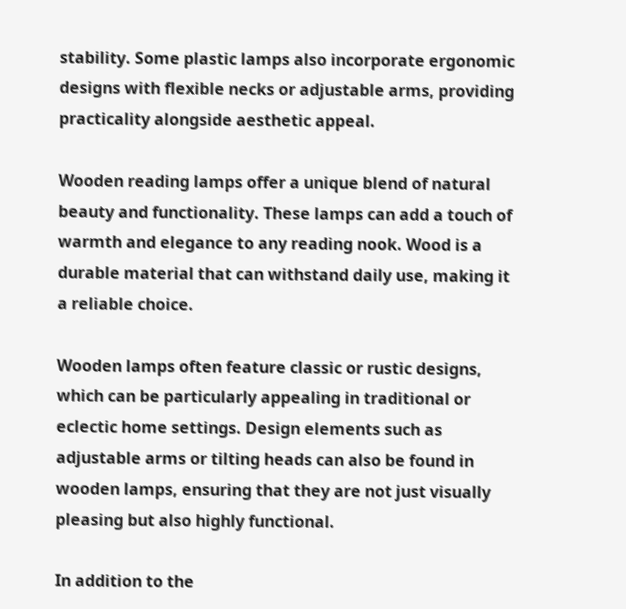stability. Some plastic lamps also incorporate ergonomic designs with flexible necks or adjustable arms, providing practicality alongside aesthetic appeal.

Wooden reading lamps offer a unique blend of natural beauty and functionality. These lamps can add a touch of warmth and elegance to any reading nook. Wood is a durable material that can withstand daily use, making it a reliable choice.

Wooden lamps often feature classic or rustic designs, which can be particularly appealing in traditional or eclectic home settings. Design elements such as adjustable arms or tilting heads can also be found in wooden lamps, ensuring that they are not just visually pleasing but also highly functional.

In addition to the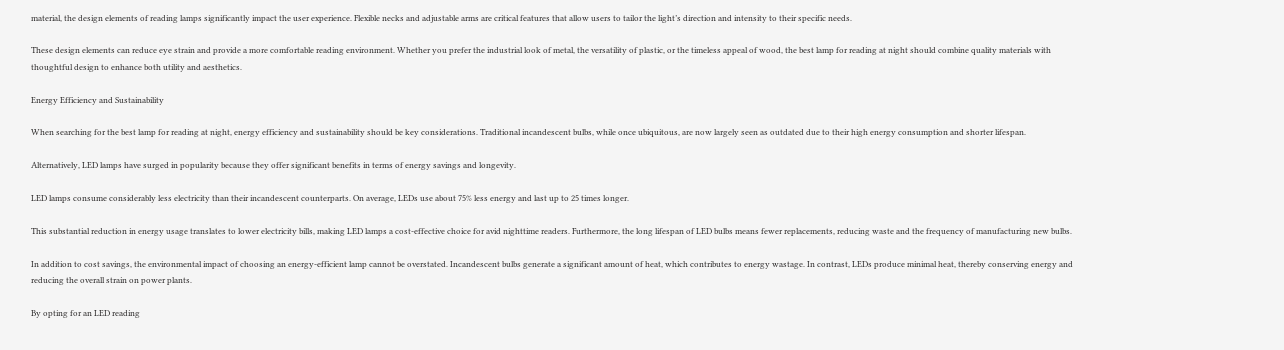material, the design elements of reading lamps significantly impact the user experience. Flexible necks and adjustable arms are critical features that allow users to tailor the light’s direction and intensity to their specific needs.

These design elements can reduce eye strain and provide a more comfortable reading environment. Whether you prefer the industrial look of metal, the versatility of plastic, or the timeless appeal of wood, the best lamp for reading at night should combine quality materials with thoughtful design to enhance both utility and aesthetics.

Energy Efficiency and Sustainability

When searching for the best lamp for reading at night, energy efficiency and sustainability should be key considerations. Traditional incandescent bulbs, while once ubiquitous, are now largely seen as outdated due to their high energy consumption and shorter lifespan.

Alternatively, LED lamps have surged in popularity because they offer significant benefits in terms of energy savings and longevity.

LED lamps consume considerably less electricity than their incandescent counterparts. On average, LEDs use about 75% less energy and last up to 25 times longer.

This substantial reduction in energy usage translates to lower electricity bills, making LED lamps a cost-effective choice for avid nighttime readers. Furthermore, the long lifespan of LED bulbs means fewer replacements, reducing waste and the frequency of manufacturing new bulbs.

In addition to cost savings, the environmental impact of choosing an energy-efficient lamp cannot be overstated. Incandescent bulbs generate a significant amount of heat, which contributes to energy wastage. In contrast, LEDs produce minimal heat, thereby conserving energy and reducing the overall strain on power plants.

By opting for an LED reading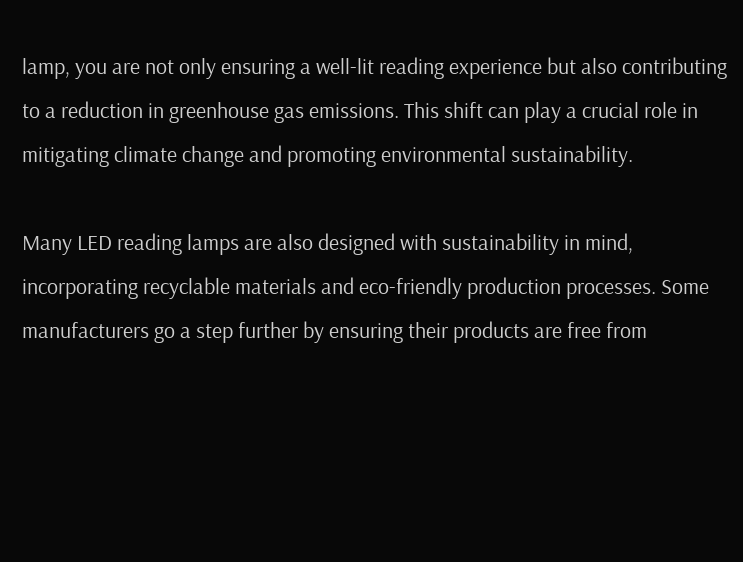lamp, you are not only ensuring a well-lit reading experience but also contributing to a reduction in greenhouse gas emissions. This shift can play a crucial role in mitigating climate change and promoting environmental sustainability.

Many LED reading lamps are also designed with sustainability in mind, incorporating recyclable materials and eco-friendly production processes. Some manufacturers go a step further by ensuring their products are free from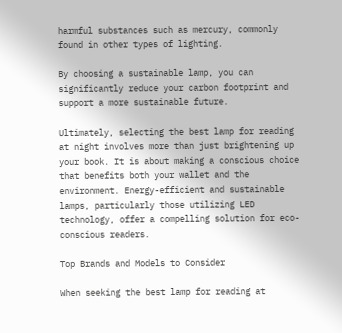harmful substances such as mercury, commonly found in other types of lighting.

By choosing a sustainable lamp, you can significantly reduce your carbon footprint and support a more sustainable future.

Ultimately, selecting the best lamp for reading at night involves more than just brightening up your book. It is about making a conscious choice that benefits both your wallet and the environment. Energy-efficient and sustainable lamps, particularly those utilizing LED technology, offer a compelling solution for eco-conscious readers.

Top Brands and Models to Consider

When seeking the best lamp for reading at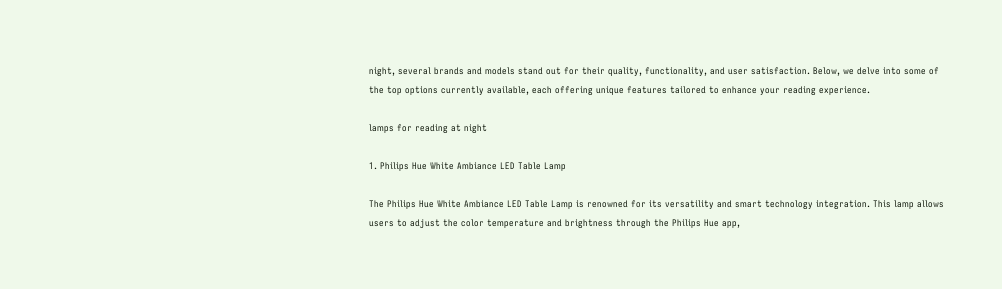night, several brands and models stand out for their quality, functionality, and user satisfaction. Below, we delve into some of the top options currently available, each offering unique features tailored to enhance your reading experience.

lamps for reading at night

1. Philips Hue White Ambiance LED Table Lamp

The Philips Hue White Ambiance LED Table Lamp is renowned for its versatility and smart technology integration. This lamp allows users to adjust the color temperature and brightness through the Philips Hue app,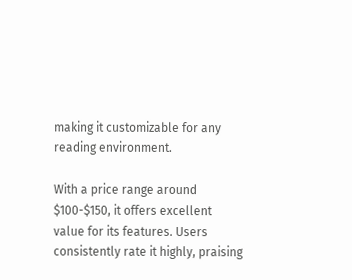making it customizable for any reading environment.

With a price range around $100-$150, it offers excellent value for its features. Users consistently rate it highly, praising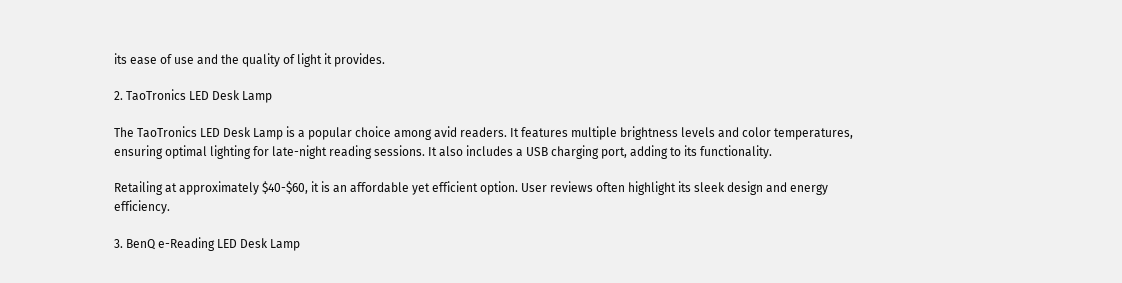its ease of use and the quality of light it provides.

2. TaoTronics LED Desk Lamp

The TaoTronics LED Desk Lamp is a popular choice among avid readers. It features multiple brightness levels and color temperatures, ensuring optimal lighting for late-night reading sessions. It also includes a USB charging port, adding to its functionality.

Retailing at approximately $40-$60, it is an affordable yet efficient option. User reviews often highlight its sleek design and energy efficiency.

3. BenQ e-Reading LED Desk Lamp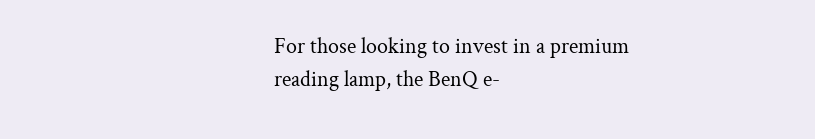For those looking to invest in a premium reading lamp, the BenQ e-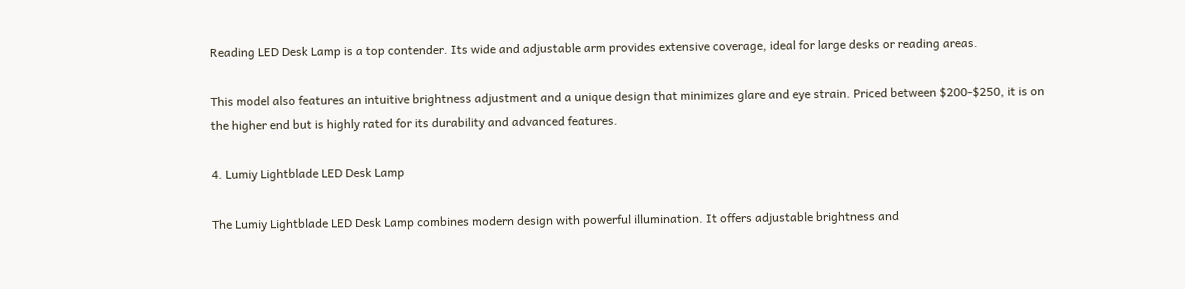Reading LED Desk Lamp is a top contender. Its wide and adjustable arm provides extensive coverage, ideal for large desks or reading areas.

This model also features an intuitive brightness adjustment and a unique design that minimizes glare and eye strain. Priced between $200-$250, it is on the higher end but is highly rated for its durability and advanced features.

4. Lumiy Lightblade LED Desk Lamp

The Lumiy Lightblade LED Desk Lamp combines modern design with powerful illumination. It offers adjustable brightness and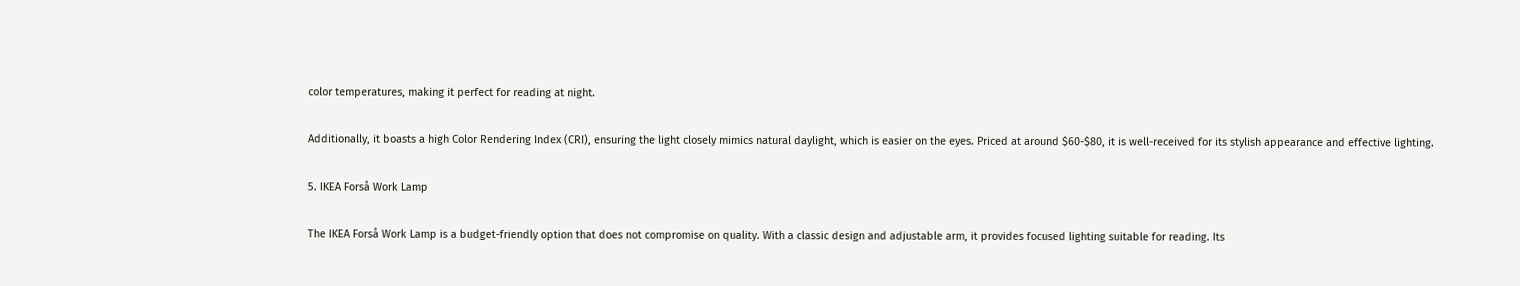color temperatures, making it perfect for reading at night.

Additionally, it boasts a high Color Rendering Index (CRI), ensuring the light closely mimics natural daylight, which is easier on the eyes. Priced at around $60-$80, it is well-received for its stylish appearance and effective lighting.

5. IKEA Forså Work Lamp

The IKEA Forså Work Lamp is a budget-friendly option that does not compromise on quality. With a classic design and adjustable arm, it provides focused lighting suitable for reading. Its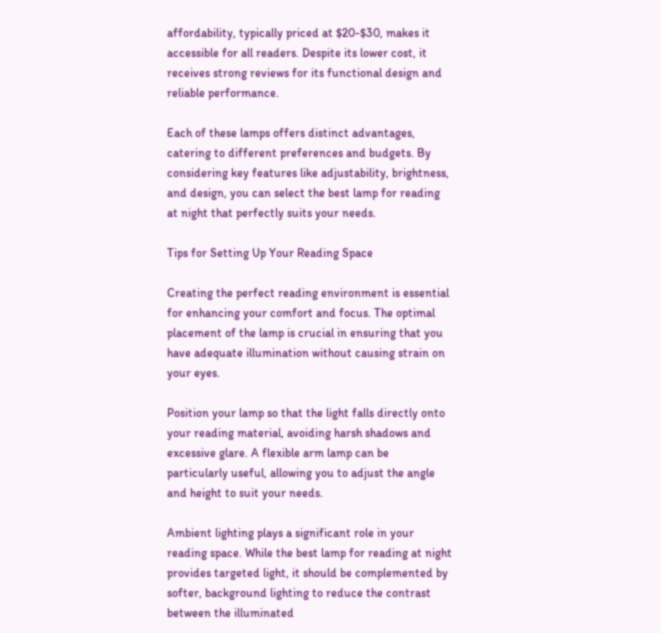affordability, typically priced at $20-$30, makes it accessible for all readers. Despite its lower cost, it receives strong reviews for its functional design and reliable performance.

Each of these lamps offers distinct advantages, catering to different preferences and budgets. By considering key features like adjustability, brightness, and design, you can select the best lamp for reading at night that perfectly suits your needs.

Tips for Setting Up Your Reading Space

Creating the perfect reading environment is essential for enhancing your comfort and focus. The optimal placement of the lamp is crucial in ensuring that you have adequate illumination without causing strain on your eyes.

Position your lamp so that the light falls directly onto your reading material, avoiding harsh shadows and excessive glare. A flexible arm lamp can be particularly useful, allowing you to adjust the angle and height to suit your needs.

Ambient lighting plays a significant role in your reading space. While the best lamp for reading at night provides targeted light, it should be complemented by softer, background lighting to reduce the contrast between the illuminated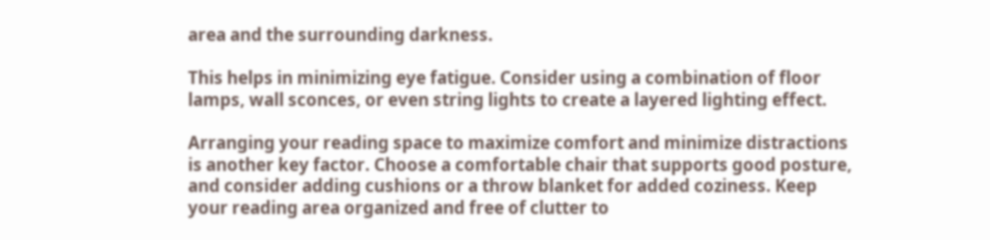area and the surrounding darkness.

This helps in minimizing eye fatigue. Consider using a combination of floor lamps, wall sconces, or even string lights to create a layered lighting effect.

Arranging your reading space to maximize comfort and minimize distractions is another key factor. Choose a comfortable chair that supports good posture, and consider adding cushions or a throw blanket for added coziness. Keep your reading area organized and free of clutter to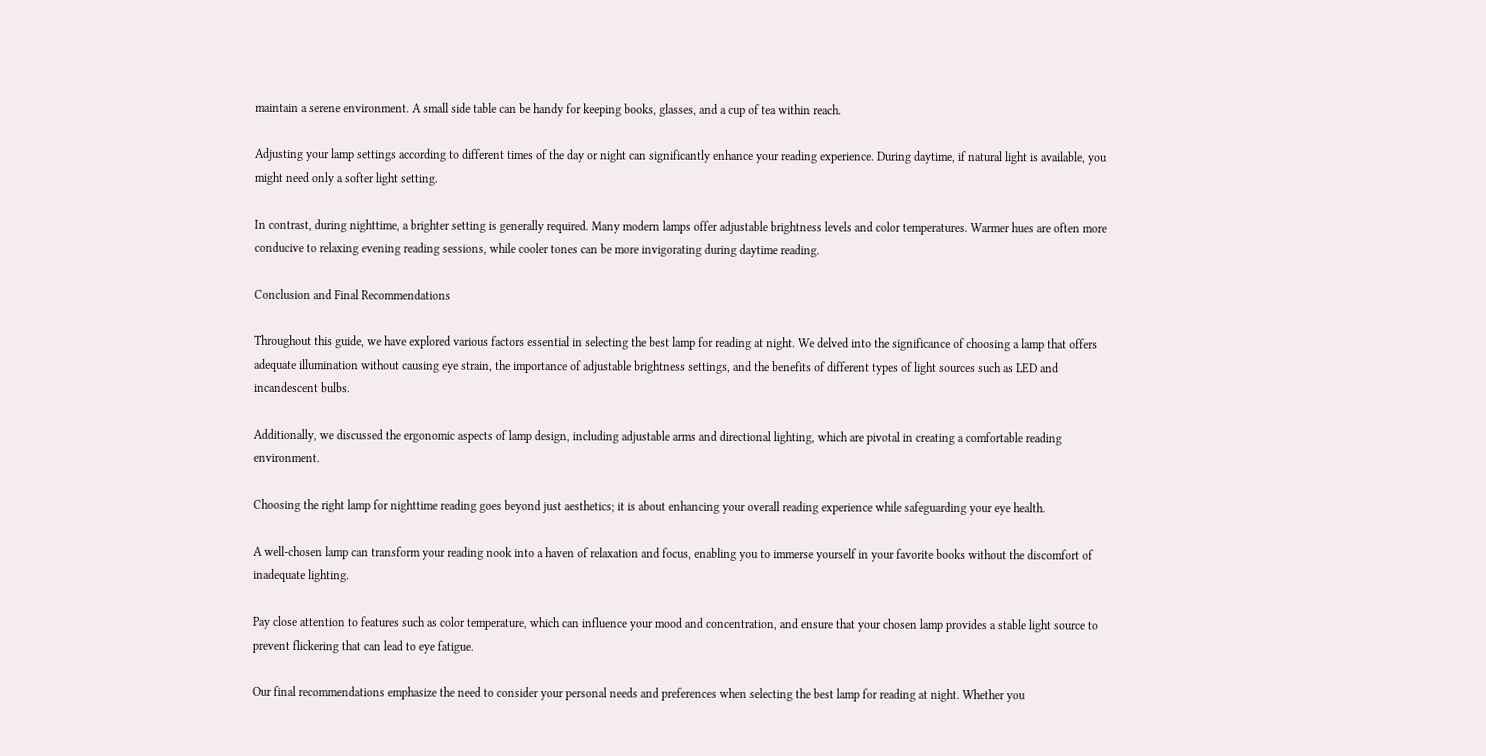maintain a serene environment. A small side table can be handy for keeping books, glasses, and a cup of tea within reach.

Adjusting your lamp settings according to different times of the day or night can significantly enhance your reading experience. During daytime, if natural light is available, you might need only a softer light setting.

In contrast, during nighttime, a brighter setting is generally required. Many modern lamps offer adjustable brightness levels and color temperatures. Warmer hues are often more conducive to relaxing evening reading sessions, while cooler tones can be more invigorating during daytime reading.

Conclusion and Final Recommendations

Throughout this guide, we have explored various factors essential in selecting the best lamp for reading at night. We delved into the significance of choosing a lamp that offers adequate illumination without causing eye strain, the importance of adjustable brightness settings, and the benefits of different types of light sources such as LED and incandescent bulbs.

Additionally, we discussed the ergonomic aspects of lamp design, including adjustable arms and directional lighting, which are pivotal in creating a comfortable reading environment.

Choosing the right lamp for nighttime reading goes beyond just aesthetics; it is about enhancing your overall reading experience while safeguarding your eye health.

A well-chosen lamp can transform your reading nook into a haven of relaxation and focus, enabling you to immerse yourself in your favorite books without the discomfort of inadequate lighting.

Pay close attention to features such as color temperature, which can influence your mood and concentration, and ensure that your chosen lamp provides a stable light source to prevent flickering that can lead to eye fatigue.

Our final recommendations emphasize the need to consider your personal needs and preferences when selecting the best lamp for reading at night. Whether you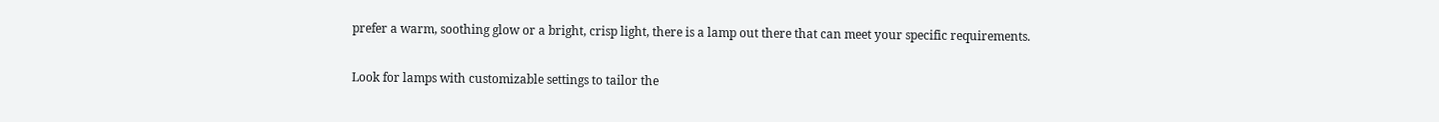prefer a warm, soothing glow or a bright, crisp light, there is a lamp out there that can meet your specific requirements.

Look for lamps with customizable settings to tailor the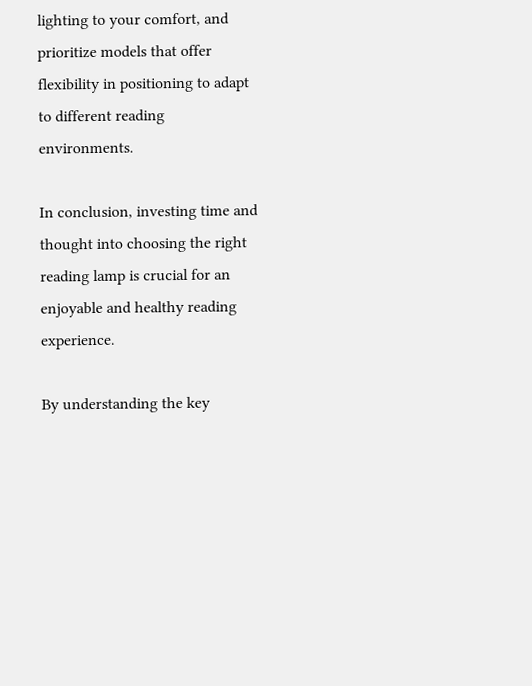lighting to your comfort, and prioritize models that offer flexibility in positioning to adapt to different reading environments.

In conclusion, investing time and thought into choosing the right reading lamp is crucial for an enjoyable and healthy reading experience.

By understanding the key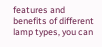features and benefits of different lamp types, you can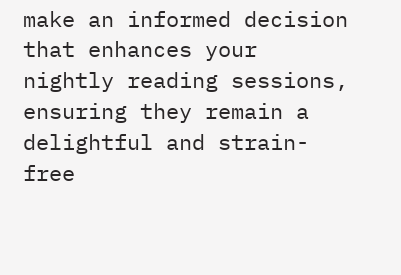make an informed decision that enhances your nightly reading sessions, ensuring they remain a delightful and strain-free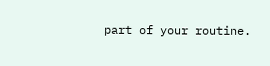part of your routine.